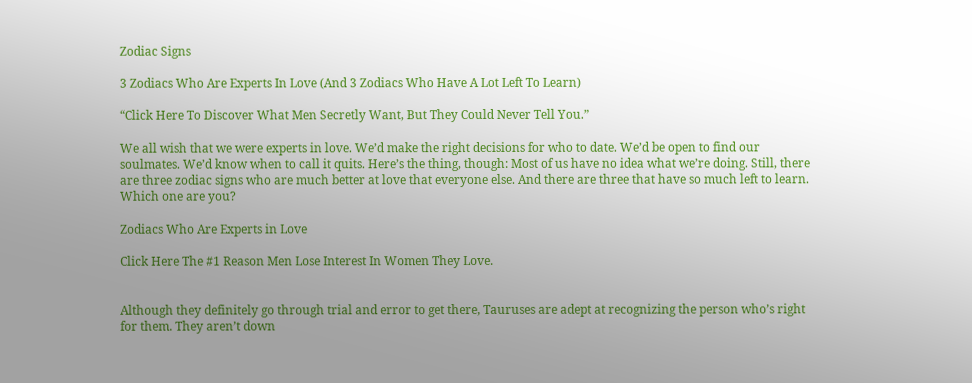Zodiac Signs

3 Zodiacs Who Are Experts In Love (And 3 Zodiacs Who Have A Lot Left To Learn)

“Click Here To Discover What Men Secretly Want, But They Could Never Tell You.”

We all wish that we were experts in love. We’d make the right decisions for who to date. We’d be open to find our soulmates. We’d know when to call it quits. Here’s the thing, though: Most of us have no idea what we’re doing. Still, there are three zodiac signs who are much better at love that everyone else. And there are three that have so much left to learn. Which one are you?

Zodiacs Who Are Experts in Love

Click Here The #1 Reason Men Lose Interest In Women They Love.


Although they definitely go through trial and error to get there, Tauruses are adept at recognizing the person who’s right for them. They aren’t down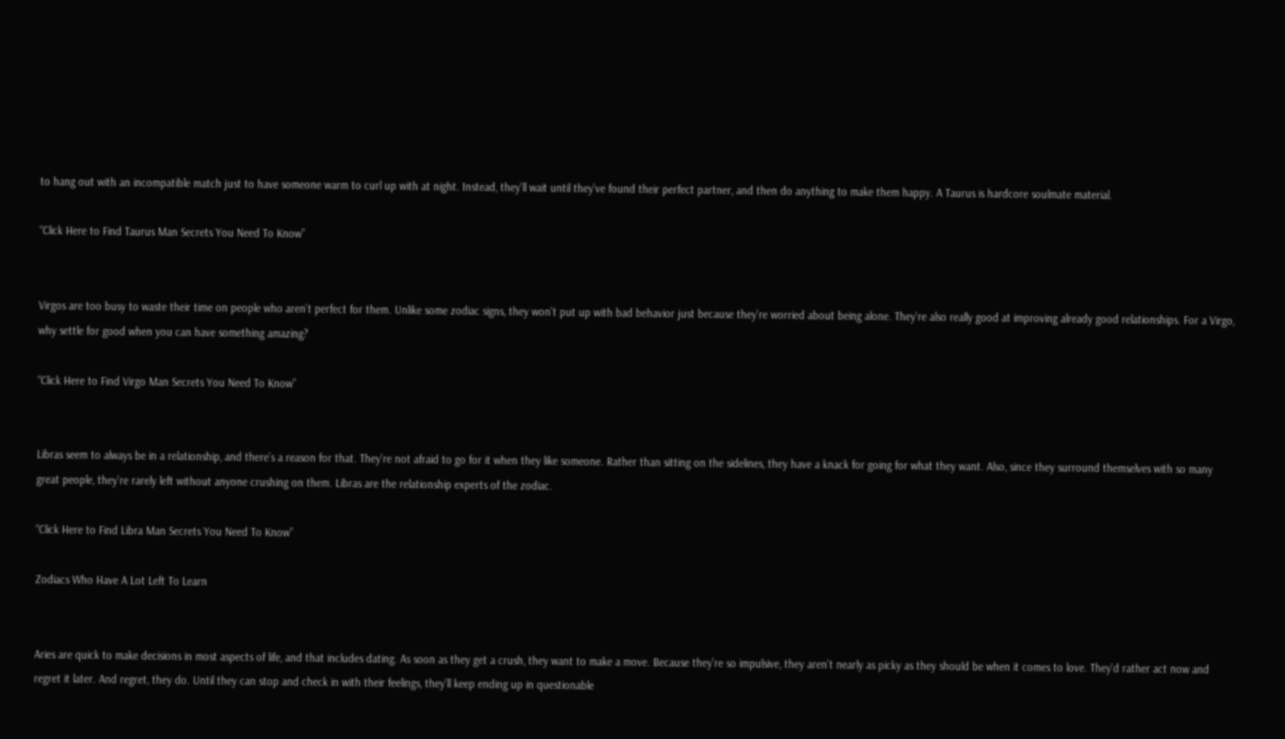to hang out with an incompatible match just to have someone warm to curl up with at night. Instead, they’ll wait until they’ve found their perfect partner, and then do anything to make them happy. A Taurus is hardcore soulmate material.

“Click Here to Find Taurus Man Secrets You Need To Know”


Virgos are too busy to waste their time on people who aren’t perfect for them. Unlike some zodiac signs, they won’t put up with bad behavior just because they’re worried about being alone. They’re also really good at improving already good relationships. For a Virgo, why settle for good when you can have something amazing?

“Click Here to Find Virgo Man Secrets You Need To Know”


Libras seem to always be in a relationship, and there’s a reason for that. They’re not afraid to go for it when they like someone. Rather than sitting on the sidelines, they have a knack for going for what they want. Also, since they surround themselves with so many great people, they’re rarely left without anyone crushing on them. Libras are the relationship experts of the zodiac.

“Click Here to Find Libra Man Secrets You Need To Know”

Zodiacs Who Have A Lot Left To Learn


Aries are quick to make decisions in most aspects of life, and that includes dating. As soon as they get a crush, they want to make a move. Because they’re so impulsive, they aren’t nearly as picky as they should be when it comes to love. They’d rather act now and regret it later. And regret, they do. Until they can stop and check in with their feelings, they’ll keep ending up in questionable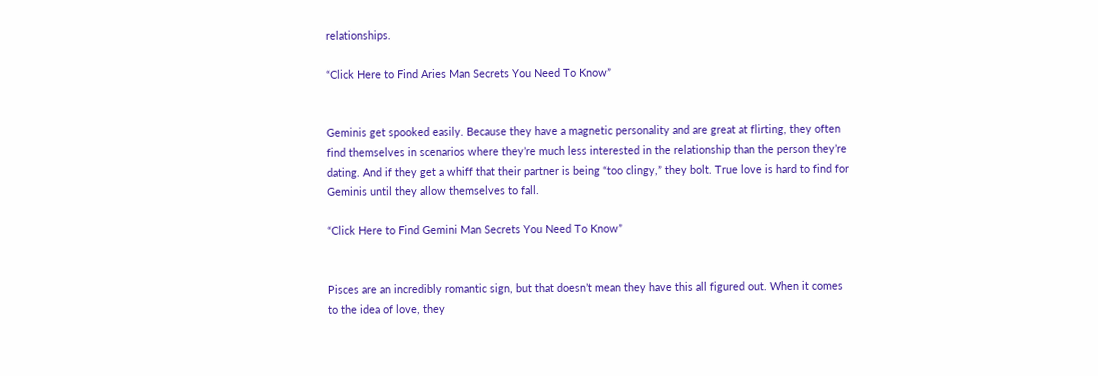relationships.

“Click Here to Find Aries Man Secrets You Need To Know”


Geminis get spooked easily. Because they have a magnetic personality and are great at flirting, they often find themselves in scenarios where they’re much less interested in the relationship than the person they’re dating. And if they get a whiff that their partner is being “too clingy,” they bolt. True love is hard to find for Geminis until they allow themselves to fall.

“Click Here to Find Gemini Man Secrets You Need To Know”


Pisces are an incredibly romantic sign, but that doesn’t mean they have this all figured out. When it comes to the idea of love, they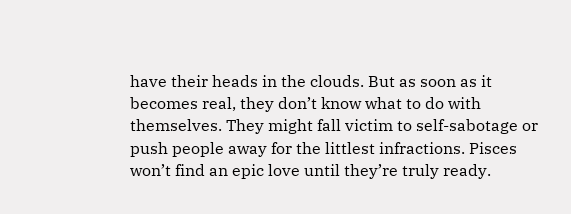have their heads in the clouds. But as soon as it becomes real, they don’t know what to do with themselves. They might fall victim to self-sabotage or push people away for the littlest infractions. Pisces won’t find an epic love until they’re truly ready.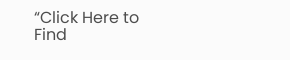“Click Here to Find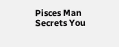Pisces Man Secrets You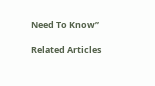Need To Know”

Related Articles